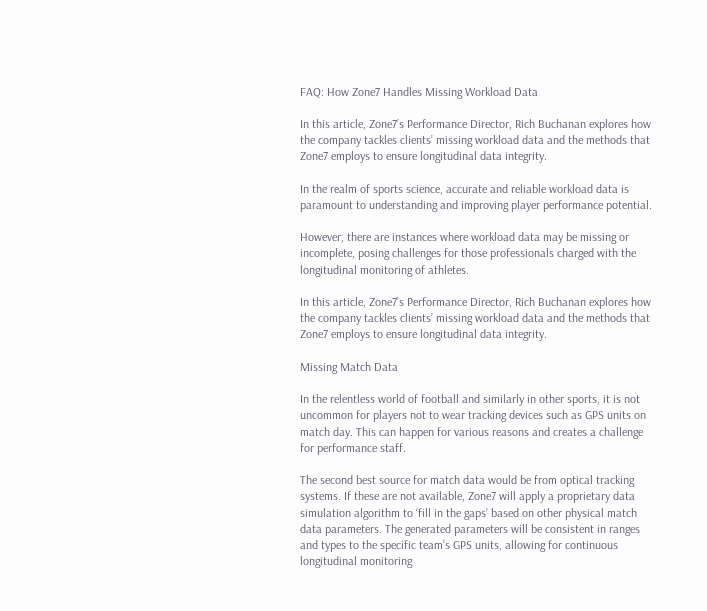FAQ: How Zone7 Handles Missing Workload Data

In this article, Zone7’s Performance Director, Rich Buchanan explores how the company tackles clients’ missing workload data and the methods that Zone7 employs to ensure longitudinal data integrity.

In the realm of sports science, accurate and reliable workload data is paramount to understanding and improving player performance potential.

However, there are instances where workload data may be missing or incomplete, posing challenges for those professionals charged with the longitudinal monitoring of athletes.

In this article, Zone7’s Performance Director, Rich Buchanan explores how the company tackles clients’ missing workload data and the methods that Zone7 employs to ensure longitudinal data integrity.

Missing Match Data

In the relentless world of football and similarly in other sports, it is not uncommon for players not to wear tracking devices such as GPS units on match day. This can happen for various reasons and creates a challenge for performance staff.

The second best source for match data would be from optical tracking systems. If these are not available, Zone7 will apply a proprietary data simulation algorithm to ‘fill in the gaps’ based on other physical match data parameters. The generated parameters will be consistent in ranges and types to the specific team’s GPS units, allowing for continuous longitudinal monitoring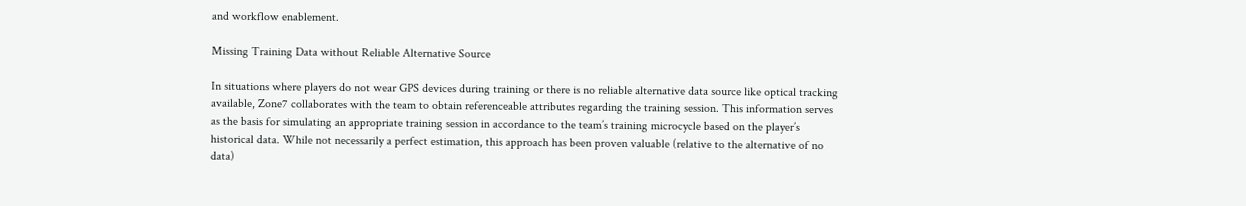and workflow enablement.

Missing Training Data without Reliable Alternative Source

In situations where players do not wear GPS devices during training or there is no reliable alternative data source like optical tracking available, Zone7 collaborates with the team to obtain referenceable attributes regarding the training session. This information serves as the basis for simulating an appropriate training session in accordance to the team’s training microcycle based on the player’s historical data. While not necessarily a perfect estimation, this approach has been proven valuable (relative to the alternative of no data)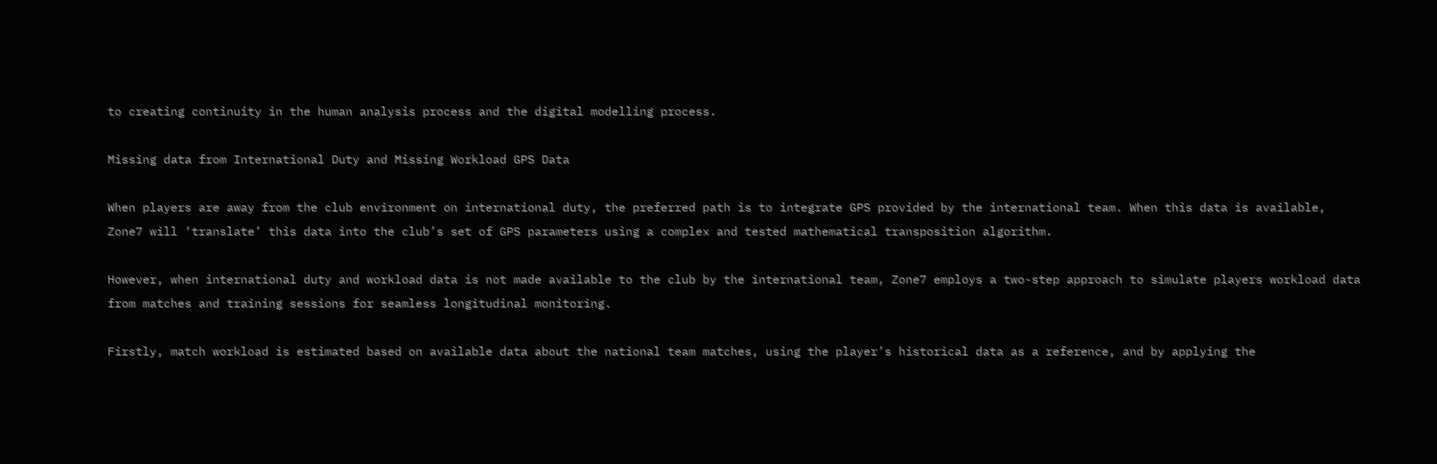to creating continuity in the human analysis process and the digital modelling process.

Missing data from International Duty and Missing Workload GPS Data

When players are away from the club environment on international duty, the preferred path is to integrate GPS provided by the international team. When this data is available, Zone7 will ‘translate’ this data into the club’s set of GPS parameters using a complex and tested mathematical transposition algorithm.

However, when international duty and workload data is not made available to the club by the international team, Zone7 employs a two-step approach to simulate players workload data from matches and training sessions for seamless longitudinal monitoring.

Firstly, match workload is estimated based on available data about the national team matches, using the player’s historical data as a reference, and by applying the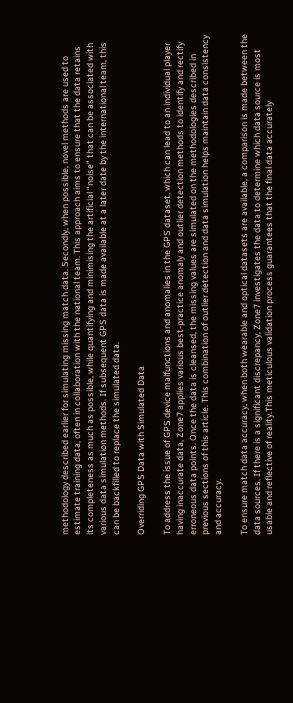methodology described earlier for simulating missing match data. Secondly, when possible, novel methods are used to estimate training data, often in collaboration with the national team. This approach aims to ensure that the data retains its completeness as much as possible, while quantifying and minimising the artificial “noise” that can be associated with various data simulation methods. If subsequent GPS data is made available at a later date by the international team, this can be backfilled to replace the simulated data.

Overriding GPS Data with Simulated Data

To address the issue of GPS device malfunctions and anomalies in the GPS dataset, which can lead to an individual player having inaccurate data, Zone7 applies various best-practice anomaly and outlier detection methods to identify and rectify erroneous data points. Once the data is cleansed, the missing values are simulated on the methodologies described in previous sections of this article. This combination of outlier detection and data simulation helps maintain data consistency and accuracy.

To ensure match data accuracy, when both wearable and optical datasets are available, a comparison is made between the data sources. If there is a significant discrepancy, Zone7 investigates the data to determine which data source is most usable and reflective of reality.This meticulous validation process guarantees that the final data accurately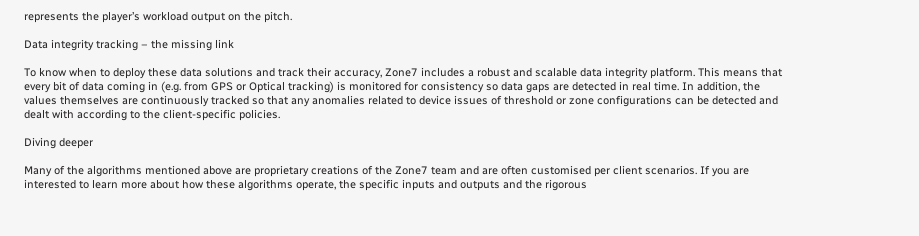represents the player’s workload output on the pitch.

Data integrity tracking – the missing link

To know when to deploy these data solutions and track their accuracy, Zone7 includes a robust and scalable data integrity platform. This means that every bit of data coming in (e.g. from GPS or Optical tracking) is monitored for consistency so data gaps are detected in real time. In addition, the values themselves are continuously tracked so that any anomalies related to device issues of threshold or zone configurations can be detected and dealt with according to the client-specific policies.

Diving deeper

Many of the algorithms mentioned above are proprietary creations of the Zone7 team and are often customised per client scenarios. If you are interested to learn more about how these algorithms operate, the specific inputs and outputs and the rigorous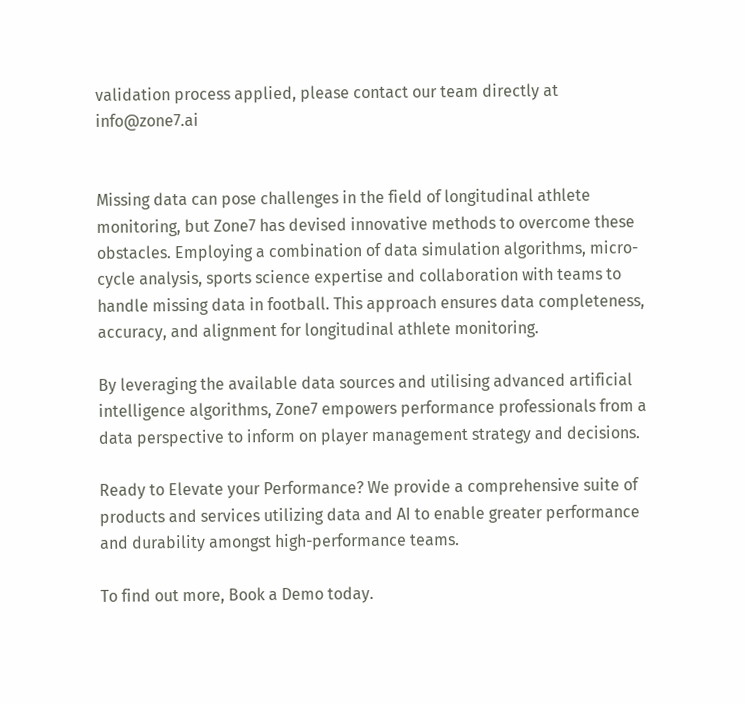validation process applied, please contact our team directly at info@zone7.ai


Missing data can pose challenges in the field of longitudinal athlete monitoring, but Zone7 has devised innovative methods to overcome these obstacles. Employing a combination of data simulation algorithms, micro-cycle analysis, sports science expertise and collaboration with teams to handle missing data in football. This approach ensures data completeness, accuracy, and alignment for longitudinal athlete monitoring.

By leveraging the available data sources and utilising advanced artificial intelligence algorithms, Zone7 empowers performance professionals from a data perspective to inform on player management strategy and decisions.

Ready to Elevate your Performance? We provide a comprehensive suite of products and services utilizing data and AI to enable greater performance and durability amongst high-performance teams.

To find out more, Book a Demo today.